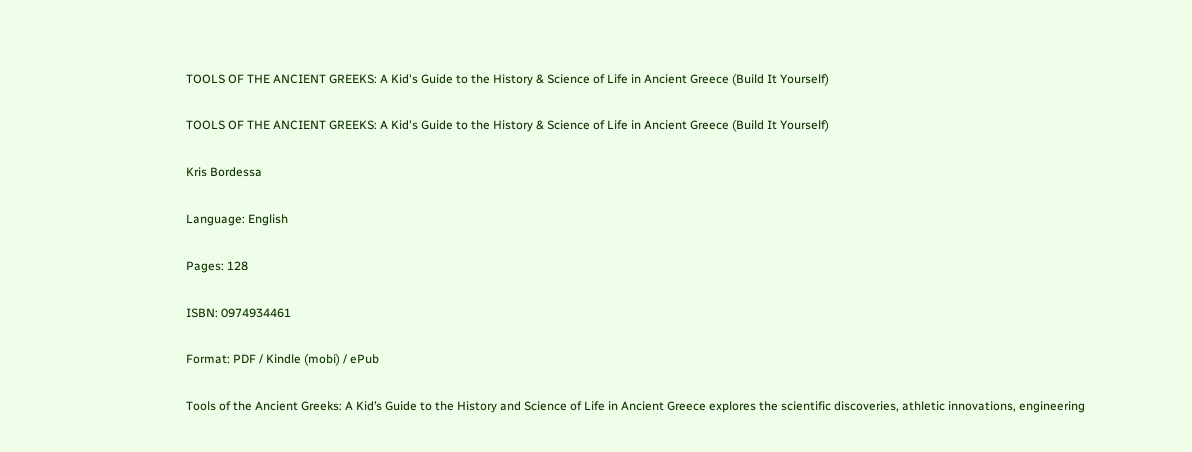TOOLS OF THE ANCIENT GREEKS: A Kid's Guide to the History & Science of Life in Ancient Greece (Build It Yourself)

TOOLS OF THE ANCIENT GREEKS: A Kid's Guide to the History & Science of Life in Ancient Greece (Build It Yourself)

Kris Bordessa

Language: English

Pages: 128

ISBN: 0974934461

Format: PDF / Kindle (mobi) / ePub

Tools of the Ancient Greeks: A Kid’s Guide to the History and Science of Life in Ancient Greece explores the scientific discoveries, athletic innovations, engineering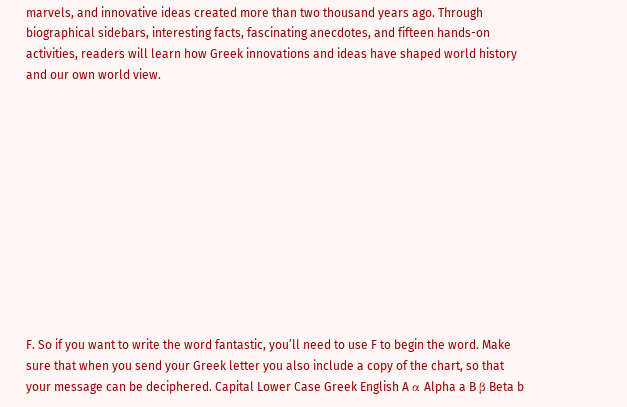marvels, and innovative ideas created more than two thousand years ago. Through biographical sidebars, interesting facts, fascinating anecdotes, and fifteen hands-on activities, readers will learn how Greek innovations and ideas have shaped world history and our own world view.












F. So if you want to write the word fantastic, you’ll need to use F to begin the word. Make sure that when you send your Greek letter you also include a copy of the chart, so that your message can be deciphered. Capital Lower Case Greek English A α Alpha a B β Beta b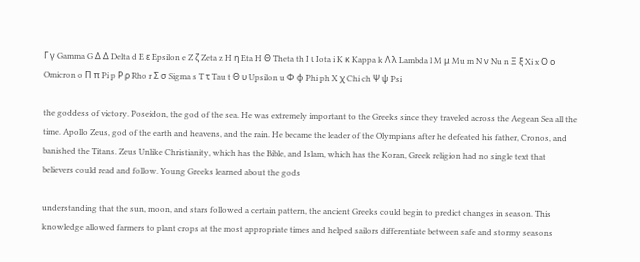Γ γ Gamma G Δ Δ Delta d E ε Epsilon e Z ζ Zeta z H η Eta H Θ Theta th I ι Iota i K κ Kappa k Λ λ Lambda l M μ Mu m N ν Nu n Ξ ξ Xi x Ο ο Omicron o Π π Pi p Ρ ρ Rho r Σ σ Sigma s T τ Tau t Θ υ Upsilon u Φ φ Phi ph X χ Chi ch Ψ ψ Psi

the goddess of victory. Poseidon, the god of the sea. He was extremely important to the Greeks since they traveled across the Aegean Sea all the time. Apollo Zeus, god of the earth and heavens, and the rain. He became the leader of the Olympians after he defeated his father, Cronos, and banished the Titans. Zeus Unlike Christianity, which has the Bible, and Islam, which has the Koran, Greek religion had no single text that believers could read and follow. Young Greeks learned about the gods

understanding that the sun, moon, and stars followed a certain pattern, the ancient Greeks could begin to predict changes in season. This knowledge allowed farmers to plant crops at the most appropriate times and helped sailors differentiate between safe and stormy seasons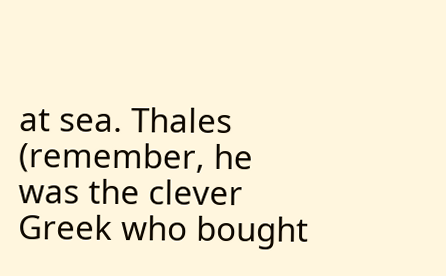at sea. Thales (remember, he was the clever Greek who bought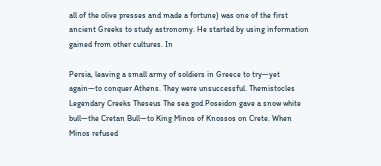all of the olive presses and made a fortune) was one of the first ancient Greeks to study astronomy. He started by using information gained from other cultures. In

Persia, leaving a small army of soldiers in Greece to try—yet again—to conquer Athens. They were unsuccessful. Themistocles Legendary Creeks Theseus The sea god Poseidon gave a snow white bull—the Cretan Bull—to King Minos of Knossos on Crete. When Minos refused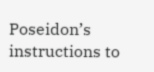Poseidon’s instructions to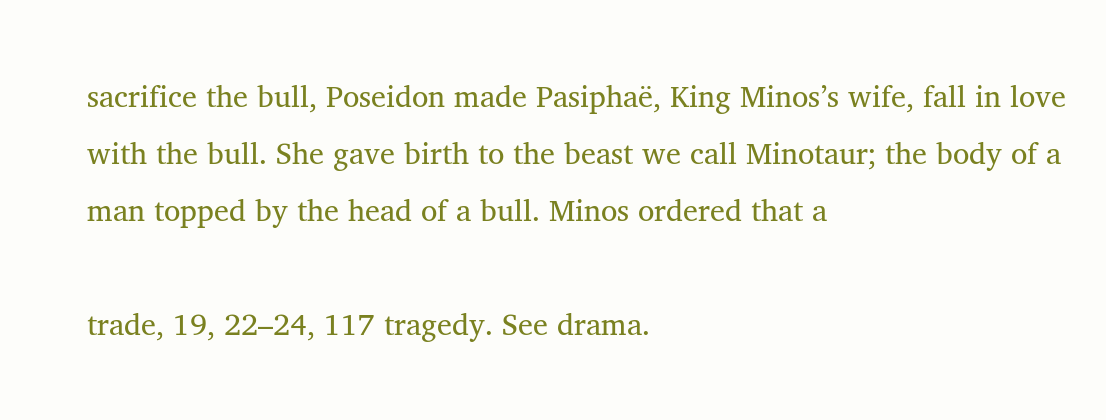sacrifice the bull, Poseidon made Pasiphaë, King Minos’s wife, fall in love with the bull. She gave birth to the beast we call Minotaur; the body of a man topped by the head of a bull. Minos ordered that a

trade, 19, 22–24, 117 tragedy. See drama.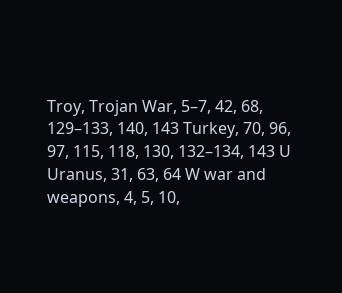Troy, Trojan War, 5–7, 42, 68, 129–133, 140, 143 Turkey, 70, 96, 97, 115, 118, 130, 132–134, 143 U Uranus, 31, 63, 64 W war and weapons, 4, 5, 10,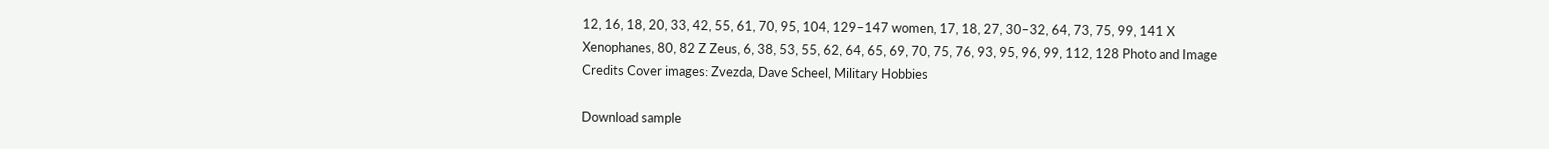12, 16, 18, 20, 33, 42, 55, 61, 70, 95, 104, 129–147 women, 17, 18, 27, 30–32, 64, 73, 75, 99, 141 X Xenophanes, 80, 82 Z Zeus, 6, 38, 53, 55, 62, 64, 65, 69, 70, 75, 76, 93, 95, 96, 99, 112, 128 Photo and Image Credits Cover images: Zvezda, Dave Scheel, Military Hobbies

Download sample